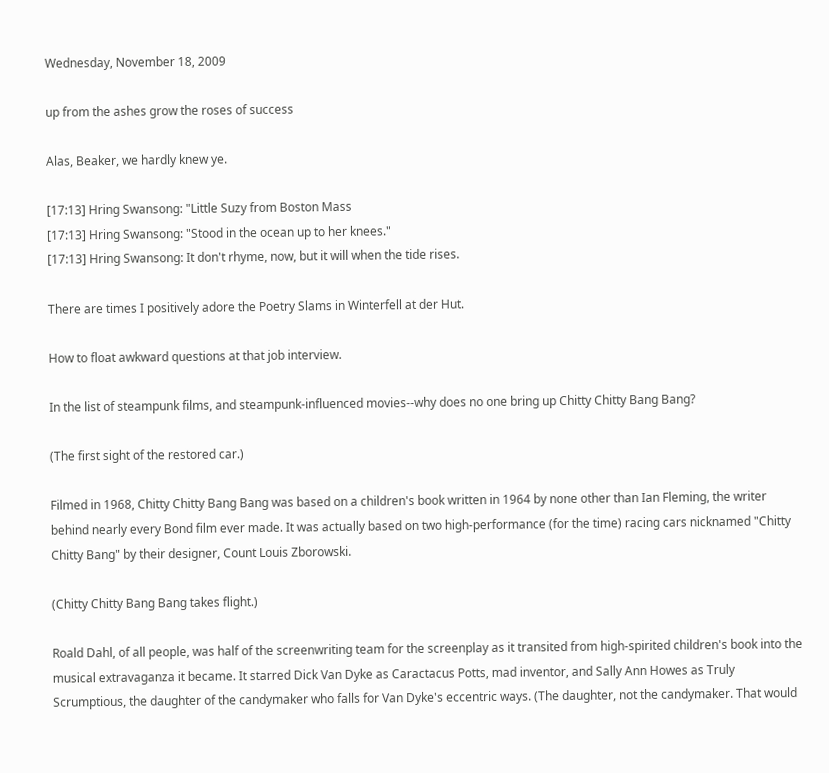Wednesday, November 18, 2009

up from the ashes grow the roses of success

Alas, Beaker, we hardly knew ye.

[17:13] Hring Swansong: "Little Suzy from Boston Mass
[17:13] Hring Swansong: "Stood in the ocean up to her knees."
[17:13] Hring Swansong: It don't rhyme, now, but it will when the tide rises.

There are times I positively adore the Poetry Slams in Winterfell at der Hut.

How to float awkward questions at that job interview.

In the list of steampunk films, and steampunk-influenced movies--why does no one bring up Chitty Chitty Bang Bang?

(The first sight of the restored car.)

Filmed in 1968, Chitty Chitty Bang Bang was based on a children's book written in 1964 by none other than Ian Fleming, the writer behind nearly every Bond film ever made. It was actually based on two high-performance (for the time) racing cars nicknamed "Chitty Chitty Bang" by their designer, Count Louis Zborowski.

(Chitty Chitty Bang Bang takes flight.)

Roald Dahl, of all people, was half of the screenwriting team for the screenplay as it transited from high-spirited children's book into the musical extravaganza it became. It starred Dick Van Dyke as Caractacus Potts, mad inventor, and Sally Ann Howes as Truly Scrumptious, the daughter of the candymaker who falls for Van Dyke's eccentric ways. (The daughter, not the candymaker. That would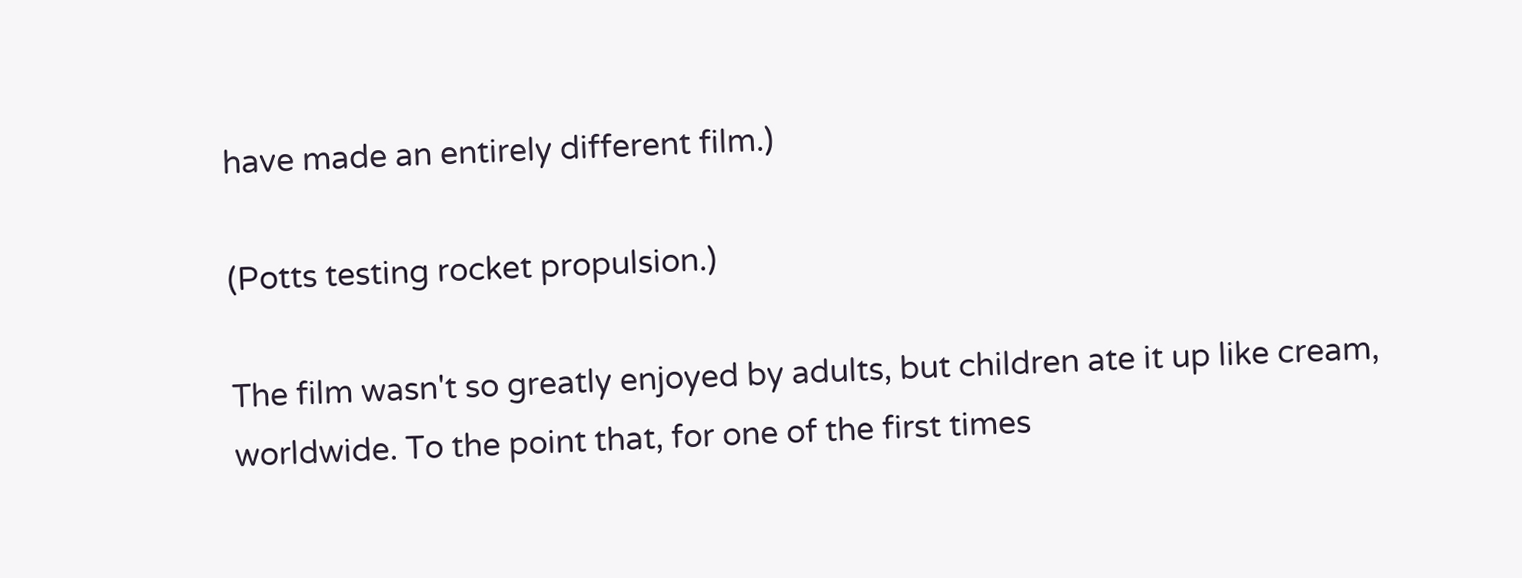have made an entirely different film.)

(Potts testing rocket propulsion.)

The film wasn't so greatly enjoyed by adults, but children ate it up like cream, worldwide. To the point that, for one of the first times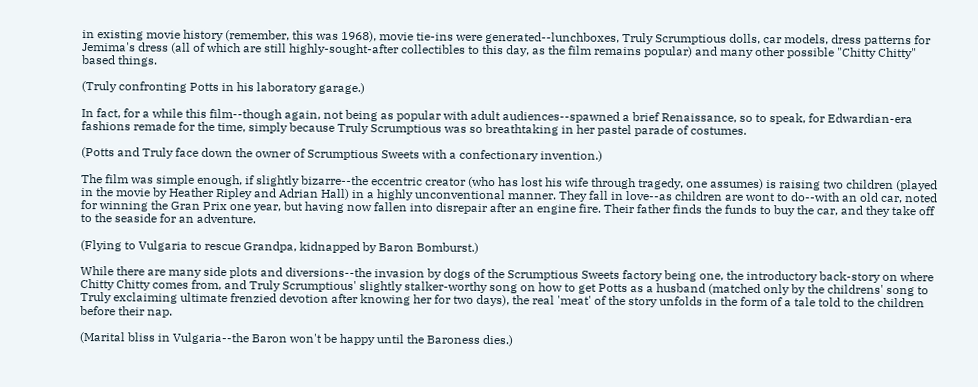in existing movie history (remember, this was 1968), movie tie-ins were generated--lunchboxes, Truly Scrumptious dolls, car models, dress patterns for Jemima's dress (all of which are still highly-sought-after collectibles to this day, as the film remains popular) and many other possible "Chitty Chitty" based things.

(Truly confronting Potts in his laboratory garage.)

In fact, for a while this film--though again, not being as popular with adult audiences--spawned a brief Renaissance, so to speak, for Edwardian-era fashions remade for the time, simply because Truly Scrumptious was so breathtaking in her pastel parade of costumes.

(Potts and Truly face down the owner of Scrumptious Sweets with a confectionary invention.)

The film was simple enough, if slightly bizarre--the eccentric creator (who has lost his wife through tragedy, one assumes) is raising two children (played in the movie by Heather Ripley and Adrian Hall) in a highly unconventional manner. They fall in love--as children are wont to do--with an old car, noted for winning the Gran Prix one year, but having now fallen into disrepair after an engine fire. Their father finds the funds to buy the car, and they take off to the seaside for an adventure.

(Flying to Vulgaria to rescue Grandpa, kidnapped by Baron Bomburst.)

While there are many side plots and diversions--the invasion by dogs of the Scrumptious Sweets factory being one, the introductory back-story on where Chitty Chitty comes from, and Truly Scrumptious' slightly stalker-worthy song on how to get Potts as a husband (matched only by the childrens' song to Truly exclaiming ultimate frenzied devotion after knowing her for two days), the real 'meat' of the story unfolds in the form of a tale told to the children before their nap.

(Marital bliss in Vulgaria--the Baron won't be happy until the Baroness dies.)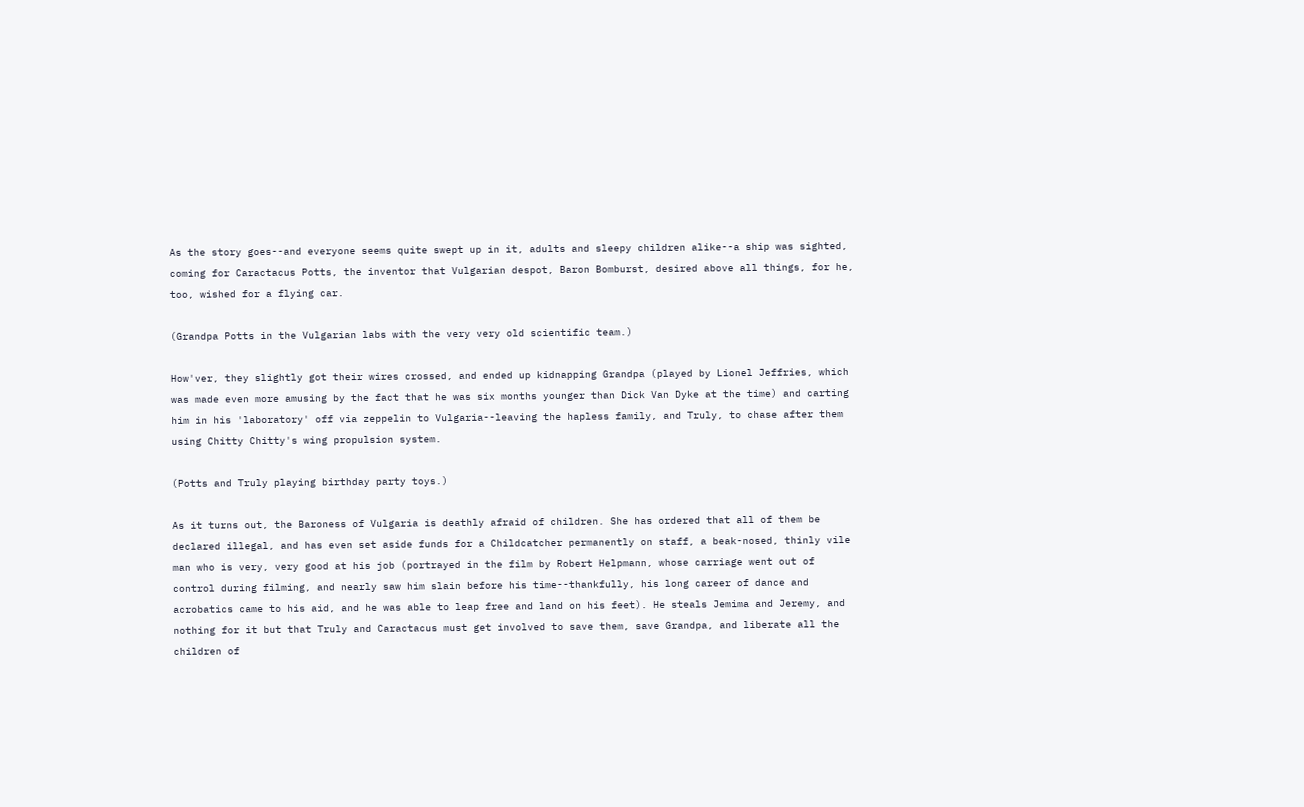As the story goes--and everyone seems quite swept up in it, adults and sleepy children alike--a ship was sighted, coming for Caractacus Potts, the inventor that Vulgarian despot, Baron Bomburst, desired above all things, for he, too, wished for a flying car.

(Grandpa Potts in the Vulgarian labs with the very very old scientific team.)

How'ver, they slightly got their wires crossed, and ended up kidnapping Grandpa (played by Lionel Jeffries, which was made even more amusing by the fact that he was six months younger than Dick Van Dyke at the time) and carting him in his 'laboratory' off via zeppelin to Vulgaria--leaving the hapless family, and Truly, to chase after them using Chitty Chitty's wing propulsion system.

(Potts and Truly playing birthday party toys.)

As it turns out, the Baroness of Vulgaria is deathly afraid of children. She has ordered that all of them be declared illegal, and has even set aside funds for a Childcatcher permanently on staff, a beak-nosed, thinly vile man who is very, very good at his job (portrayed in the film by Robert Helpmann, whose carriage went out of control during filming, and nearly saw him slain before his time--thankfully, his long career of dance and acrobatics came to his aid, and he was able to leap free and land on his feet). He steals Jemima and Jeremy, and nothing for it but that Truly and Caractacus must get involved to save them, save Grandpa, and liberate all the children of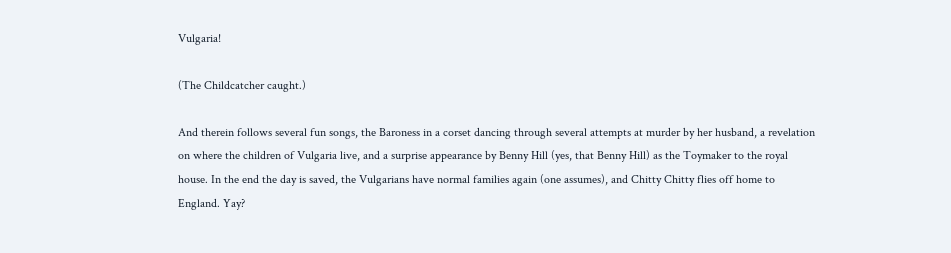Vulgaria!

(The Childcatcher caught.)

And therein follows several fun songs, the Baroness in a corset dancing through several attempts at murder by her husband, a revelation on where the children of Vulgaria live, and a surprise appearance by Benny Hill (yes, that Benny Hill) as the Toymaker to the royal house. In the end the day is saved, the Vulgarians have normal families again (one assumes), and Chitty Chitty flies off home to England. Yay?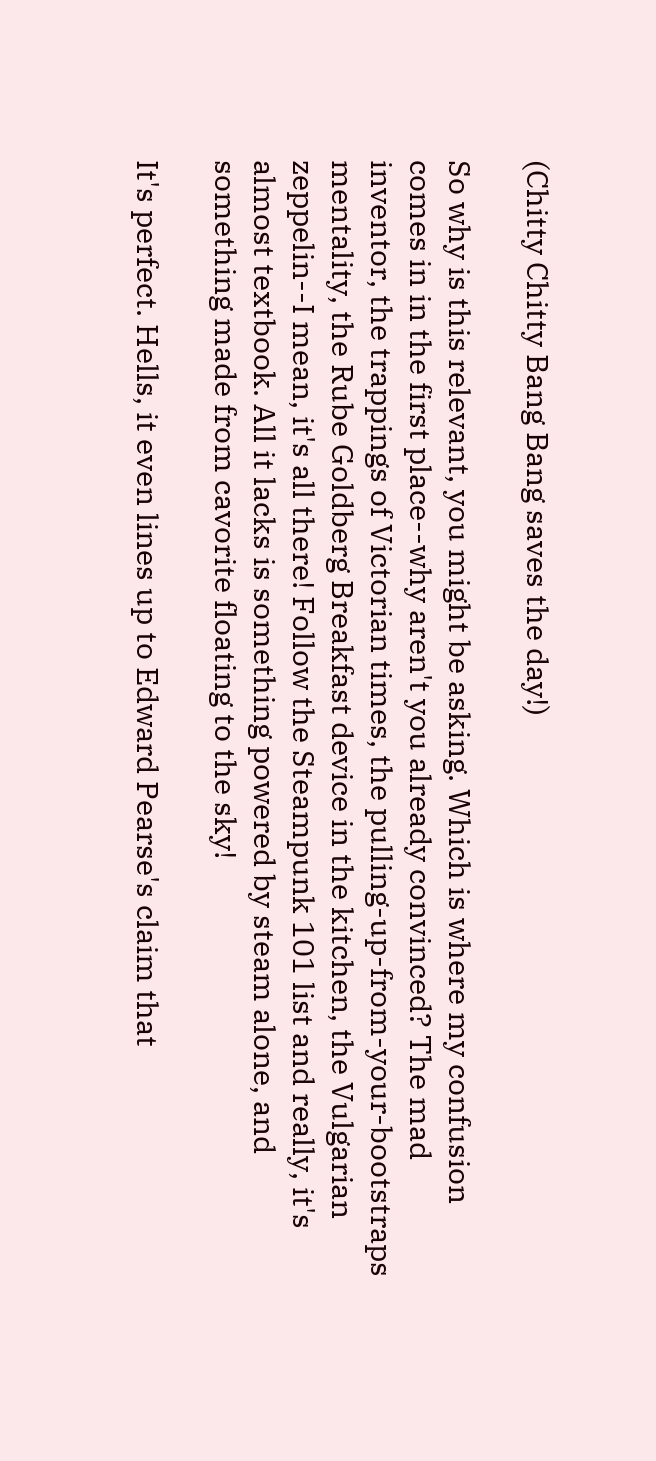(Chitty Chitty Bang Bang saves the day!)

So why is this relevant, you might be asking. Which is where my confusion comes in in the first place--why aren't you already convinced? The mad inventor, the trappings of Victorian times, the pulling-up-from-your-bootstraps mentality, the Rube Goldberg Breakfast device in the kitchen, the Vulgarian zeppelin--I mean, it's all there! Follow the Steampunk 101 list and really, it's almost textbook. All it lacks is something powered by steam alone, and something made from cavorite floating to the sky!

It's perfect. Hells, it even lines up to Edward Pearse's claim that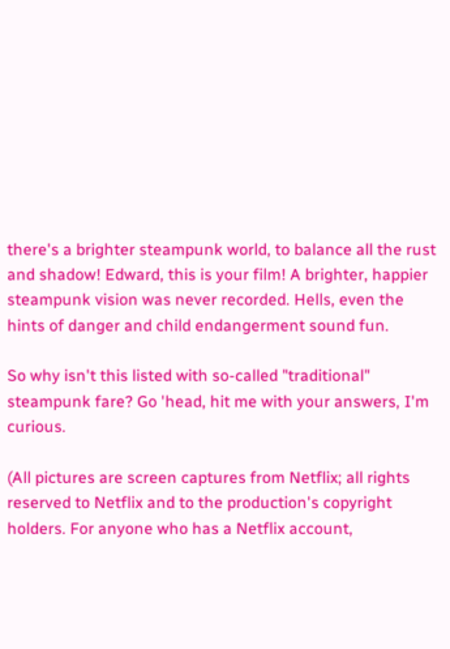there's a brighter steampunk world, to balance all the rust and shadow! Edward, this is your film! A brighter, happier steampunk vision was never recorded. Hells, even the hints of danger and child endangerment sound fun.

So why isn't this listed with so-called "traditional" steampunk fare? Go 'head, hit me with your answers, I'm curious.

(All pictures are screen captures from Netflix; all rights reserved to Netflix and to the production's copyright holders. For anyone who has a Netflix account,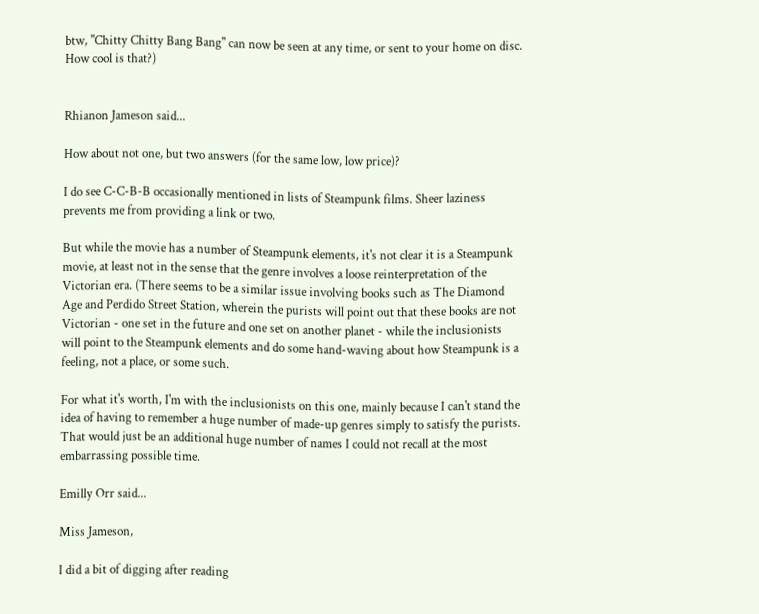btw, "Chitty Chitty Bang Bang" can now be seen at any time, or sent to your home on disc. How cool is that?)


Rhianon Jameson said...

How about not one, but two answers (for the same low, low price)?

I do see C-C-B-B occasionally mentioned in lists of Steampunk films. Sheer laziness prevents me from providing a link or two.

But while the movie has a number of Steampunk elements, it's not clear it is a Steampunk movie, at least not in the sense that the genre involves a loose reinterpretation of the Victorian era. (There seems to be a similar issue involving books such as The Diamond Age and Perdido Street Station, wherein the purists will point out that these books are not Victorian - one set in the future and one set on another planet - while the inclusionists will point to the Steampunk elements and do some hand-waving about how Steampunk is a feeling, not a place, or some such.

For what it's worth, I'm with the inclusionists on this one, mainly because I can't stand the idea of having to remember a huge number of made-up genres simply to satisfy the purists. That would just be an additional huge number of names I could not recall at the most embarrassing possible time.

Emilly Orr said...

Miss Jameson,

I did a bit of digging after reading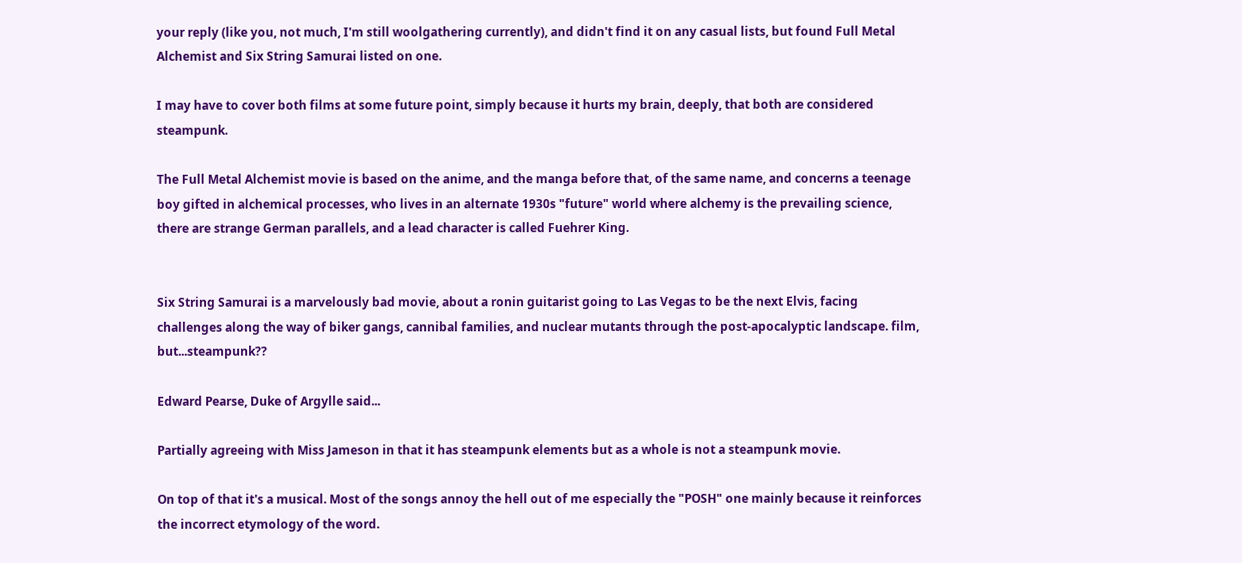your reply (like you, not much, I'm still woolgathering currently), and didn't find it on any casual lists, but found Full Metal Alchemist and Six String Samurai listed on one.

I may have to cover both films at some future point, simply because it hurts my brain, deeply, that both are considered steampunk.

The Full Metal Alchemist movie is based on the anime, and the manga before that, of the same name, and concerns a teenage boy gifted in alchemical processes, who lives in an alternate 1930s "future" world where alchemy is the prevailing science, there are strange German parallels, and a lead character is called Fuehrer King.


Six String Samurai is a marvelously bad movie, about a ronin guitarist going to Las Vegas to be the next Elvis, facing challenges along the way of biker gangs, cannibal families, and nuclear mutants through the post-apocalyptic landscape. film, but...steampunk??

Edward Pearse, Duke of Argylle said...

Partially agreeing with Miss Jameson in that it has steampunk elements but as a whole is not a steampunk movie.

On top of that it's a musical. Most of the songs annoy the hell out of me especially the "POSH" one mainly because it reinforces the incorrect etymology of the word.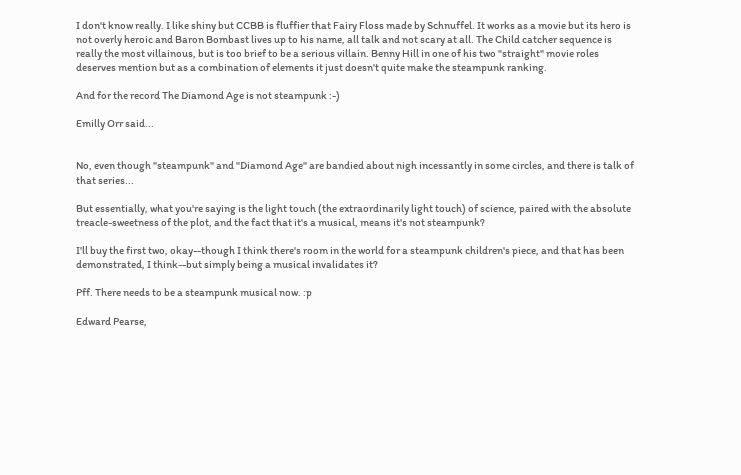I don't know really. I like shiny but CCBB is fluffier that Fairy Floss made by Schnuffel. It works as a movie but its hero is not overly heroic and Baron Bombast lives up to his name, all talk and not scary at all. The Child catcher sequence is really the most villainous, but is too brief to be a serious villain. Benny Hill in one of his two "straight" movie roles deserves mention but as a combination of elements it just doesn't quite make the steampunk ranking.

And for the record The Diamond Age is not steampunk :-)

Emilly Orr said...


No, even though "steampunk" and "Diamond Age" are bandied about nigh incessantly in some circles, and there is talk of that series...

But essentially, what you're saying is the light touch (the extraordinarily light touch) of science, paired with the absolute treacle-sweetness of the plot, and the fact that it's a musical, means it's not steampunk?

I'll buy the first two, okay--though I think there's room in the world for a steampunk children's piece, and that has been demonstrated, I think--but simply being a musical invalidates it?

Pff. There needs to be a steampunk musical now. :p

Edward Pearse,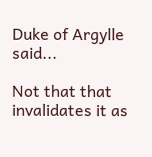Duke of Argylle said...

Not that that invalidates it as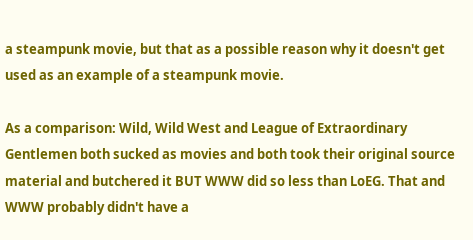a steampunk movie, but that as a possible reason why it doesn't get used as an example of a steampunk movie.

As a comparison: Wild, Wild West and League of Extraordinary Gentlemen both sucked as movies and both took their original source material and butchered it BUT WWW did so less than LoEG. That and WWW probably didn't have a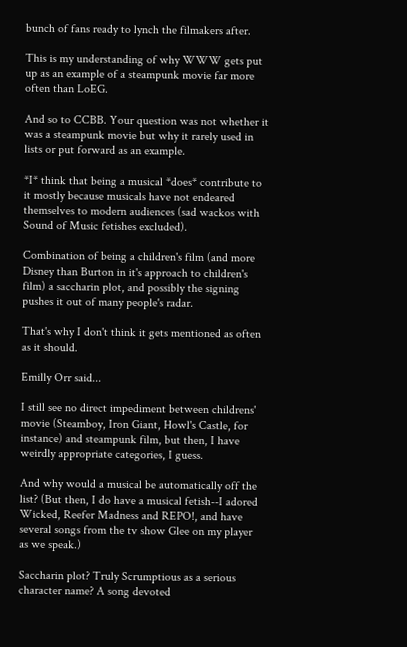bunch of fans ready to lynch the filmakers after.

This is my understanding of why WWW gets put up as an example of a steampunk movie far more often than LoEG.

And so to CCBB. Your question was not whether it was a steampunk movie but why it rarely used in lists or put forward as an example.

*I* think that being a musical *does* contribute to it mostly because musicals have not endeared themselves to modern audiences (sad wackos with Sound of Music fetishes excluded).

Combination of being a children's film (and more Disney than Burton in it's approach to children's film) a saccharin plot, and possibly the signing pushes it out of many people's radar.

That's why I don't think it gets mentioned as often as it should.

Emilly Orr said...

I still see no direct impediment between childrens' movie (Steamboy, Iron Giant, Howl's Castle, for instance) and steampunk film, but then, I have weirdly appropriate categories, I guess.

And why would a musical be automatically off the list? (But then, I do have a musical fetish--I adored Wicked, Reefer Madness and REPO!, and have several songs from the tv show Glee on my player as we speak.)

Saccharin plot? Truly Scrumptious as a serious character name? A song devoted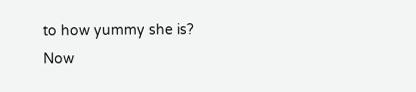to how yummy she is? Now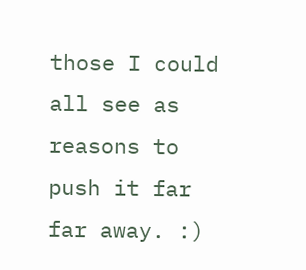those I could all see as reasons to push it far far away. :)